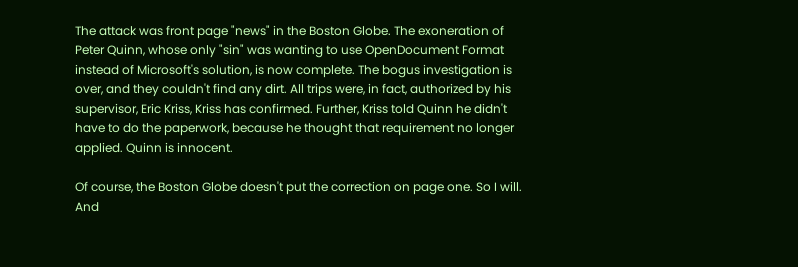The attack was front page "news" in the Boston Globe. The exoneration of Peter Quinn, whose only "sin" was wanting to use OpenDocument Format instead of Microsoft's solution, is now complete. The bogus investigation is over, and they couldn't find any dirt. All trips were, in fact, authorized by his supervisor, Eric Kriss, Kriss has confirmed. Further, Kriss told Quinn he didn't have to do the paperwork, because he thought that requirement no longer applied. Quinn is innocent.

Of course, the Boston Globe doesn't put the correction on page one. So I will. And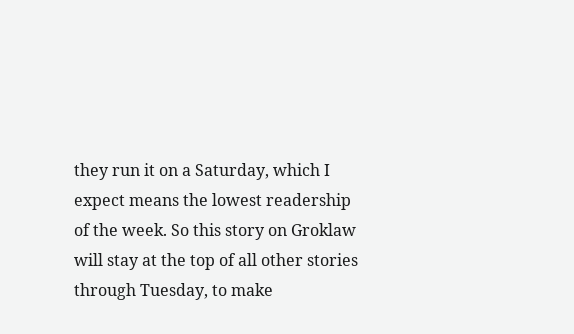they run it on a Saturday, which I expect means the lowest readership of the week. So this story on Groklaw will stay at the top of all other stories through Tuesday, to make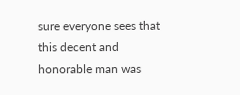sure everyone sees that this decent and honorable man was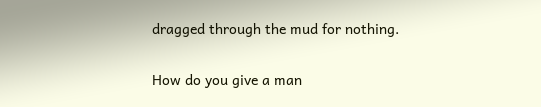dragged through the mud for nothing.

How do you give a man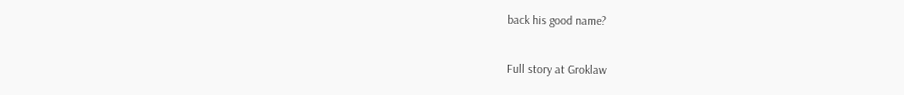back his good name?

Full story at Groklaw